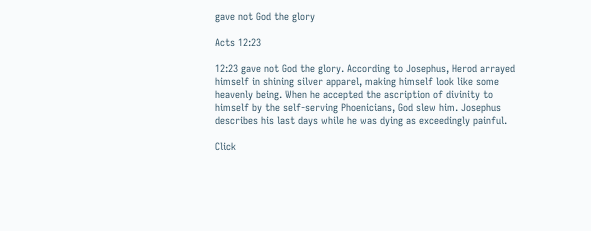gave not God the glory

Acts 12:23

12:23 gave not God the glory. According to Josephus, Herod arrayed himself in shining silver apparel, making himself look like some heavenly being. When he accepted the ascription of divinity to himself by the self-serving Phoenicians, God slew him. Josephus describes his last days while he was dying as exceedingly painful.

Click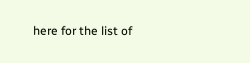here for the list of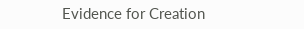Evidence for Creation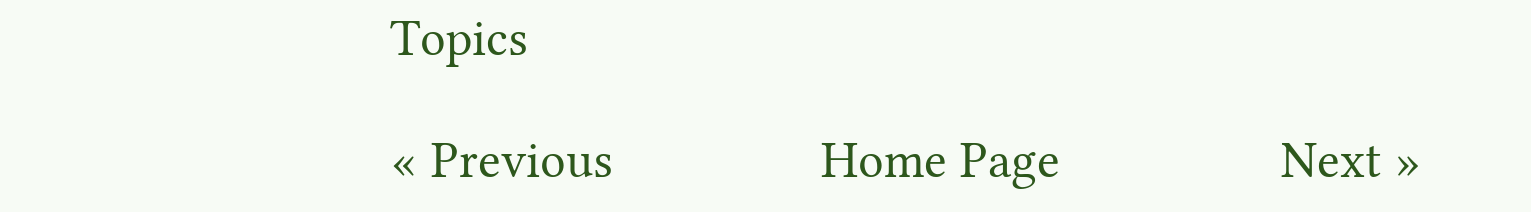Topics

« Previous                Home Page                 Next »